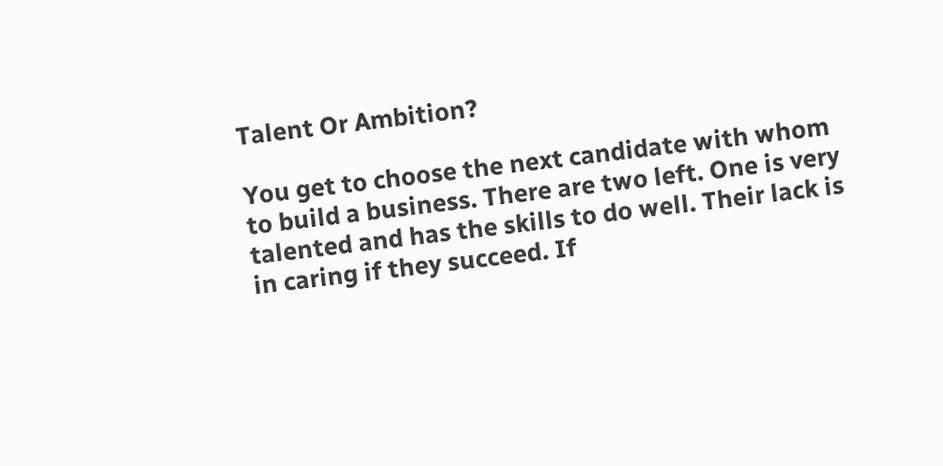Talent Or Ambition?

You get to choose the next candidate with whom to build a business. There are two left. One is very talented and has the skills to do well. Their lack is in caring if they succeed. If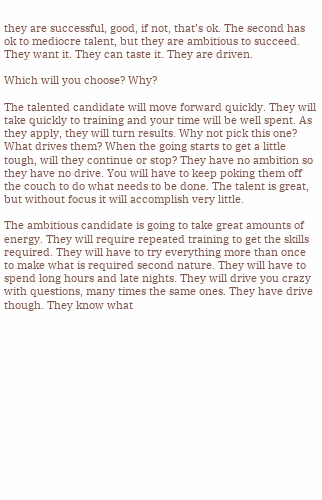they are successful, good, if not, that’s ok. The second has ok to mediocre talent, but they are ambitious to succeed. They want it. They can taste it. They are driven.

Which will you choose? Why?

The talented candidate will move forward quickly. They will take quickly to training and your time will be well spent. As they apply, they will turn results. Why not pick this one? What drives them? When the going starts to get a little tough, will they continue or stop? They have no ambition so they have no drive. You will have to keep poking them off the couch to do what needs to be done. The talent is great, but without focus it will accomplish very little.

The ambitious candidate is going to take great amounts of energy. They will require repeated training to get the skills required. They will have to try everything more than once to make what is required second nature. They will have to spend long hours and late nights. They will drive you crazy with questions, many times the same ones. They have drive though. They know what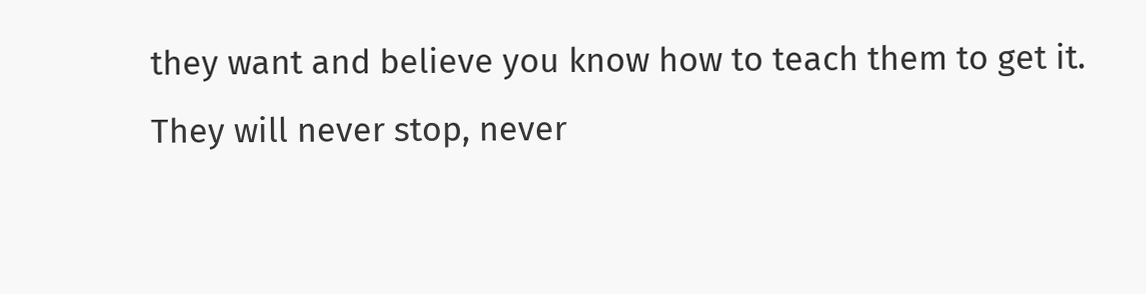they want and believe you know how to teach them to get it. They will never stop, never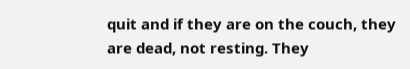quit and if they are on the couch, they are dead, not resting. They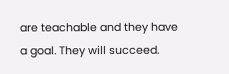are teachable and they have a goal. They will succeed.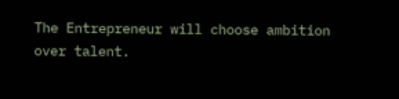The Entrepreneur will choose ambition over talent.